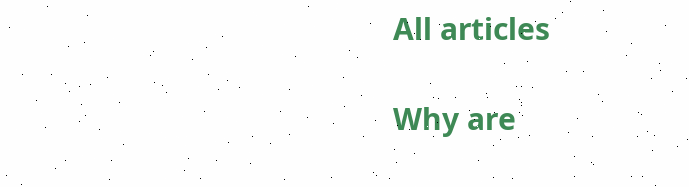All articles

Why are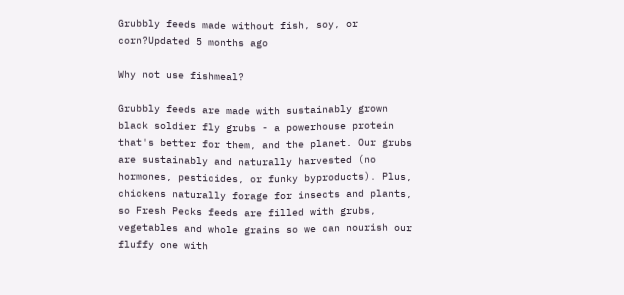Grubbly feeds made without fish, soy, or corn?Updated 5 months ago

Why not use fishmeal?

Grubbly feeds are made with sustainably grown black soldier fly grubs - a powerhouse protein that's better for them, and the planet. Our grubs are sustainably and naturally harvested (no hormones, pesticides, or funky byproducts). Plus, chickens naturally forage for insects and plants, so Fresh Pecks feeds are filled with grubs, vegetables and whole grains so we can nourish our fluffy one with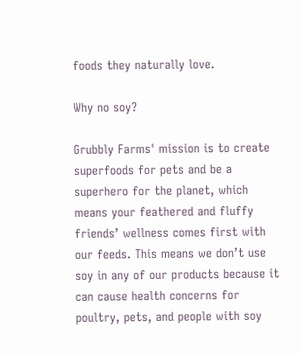foods they naturally love.

Why no soy?

Grubbly Farms' mission is to create superfoods for pets and be a superhero for the planet, which means your feathered and fluffy friends’ wellness comes first with our feeds. This means we don’t use soy in any of our products because it can cause health concerns for poultry, pets, and people with soy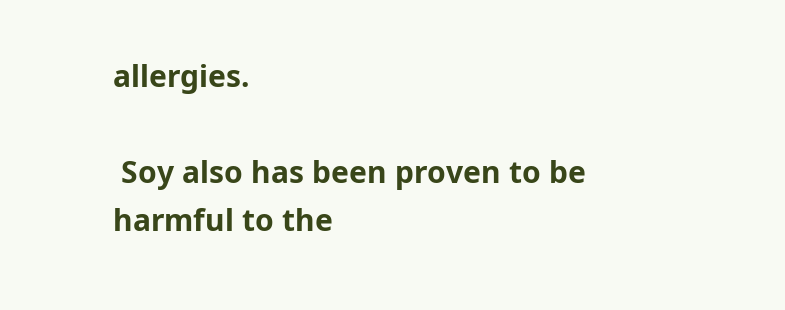allergies.

 Soy also has been proven to be harmful to the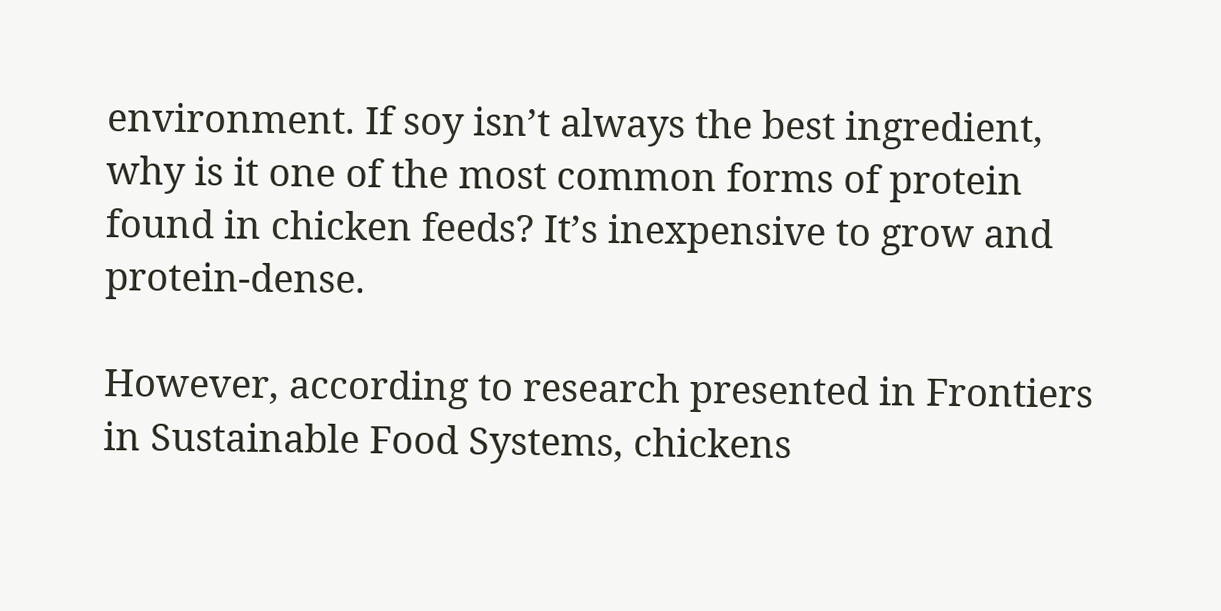environment. If soy isn’t always the best ingredient, why is it one of the most common forms of protein found in chicken feeds? It’s inexpensive to grow and protein-dense.

However, according to research presented in Frontiers in Sustainable Food Systems, chickens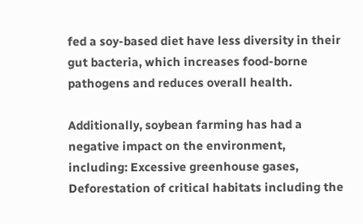fed a soy-based diet have less diversity in their gut bacteria, which increases food-borne pathogens and reduces overall health.

Additionally, soybean farming has had a negative impact on the environment, including: Excessive greenhouse gases, Deforestation of critical habitats including the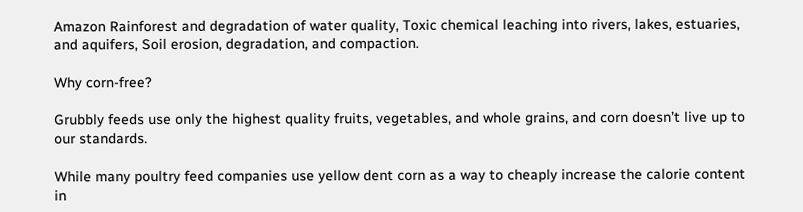Amazon Rainforest and degradation of water quality, Toxic chemical leaching into rivers, lakes, estuaries, and aquifers, Soil erosion, degradation, and compaction.

Why corn-free?

Grubbly feeds use only the highest quality fruits, vegetables, and whole grains, and corn doesn’t live up to our standards.

While many poultry feed companies use yellow dent corn as a way to cheaply increase the calorie content in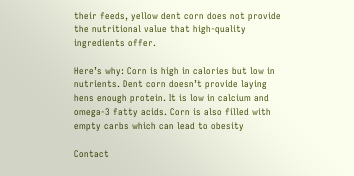their feeds, yellow dent corn does not provide the nutritional value that high-quality ingredients offer.

Here’s why: Corn is high in calories but low in nutrients. Dent corn doesn’t provide laying hens enough protein. It is low in calcium and omega-3 fatty acids. Corn is also filled with empty carbs which can lead to obesity

Contact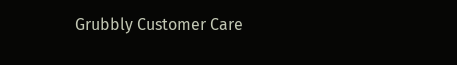Grubbly Customer Care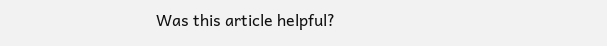Was this article helpful?